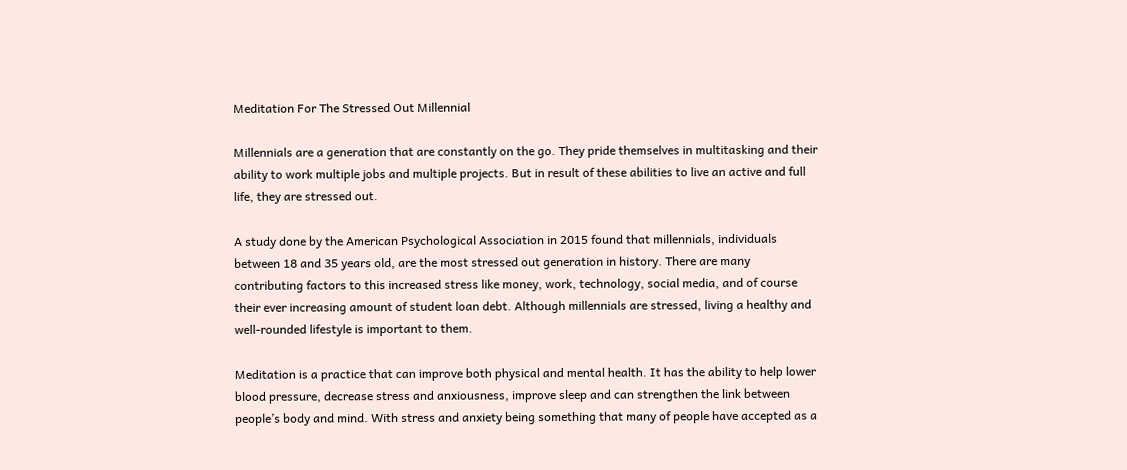Meditation For The Stressed Out Millennial

Millennials are a generation that are constantly on the go. They pride themselves in multitasking and their ability to work multiple jobs and multiple projects. But in result of these abilities to live an active and full life, they are stressed out.

A study done by the American Psychological Association in 2015 found that millennials, individuals between 18 and 35 years old, are the most stressed out generation in history. There are many contributing factors to this increased stress like money, work, technology, social media, and of course their ever increasing amount of student loan debt. Although millennials are stressed, living a healthy and well-rounded lifestyle is important to them.

Meditation is a practice that can improve both physical and mental health. It has the ability to help lower blood pressure, decrease stress and anxiousness, improve sleep and can strengthen the link between people’s body and mind. With stress and anxiety being something that many of people have accepted as a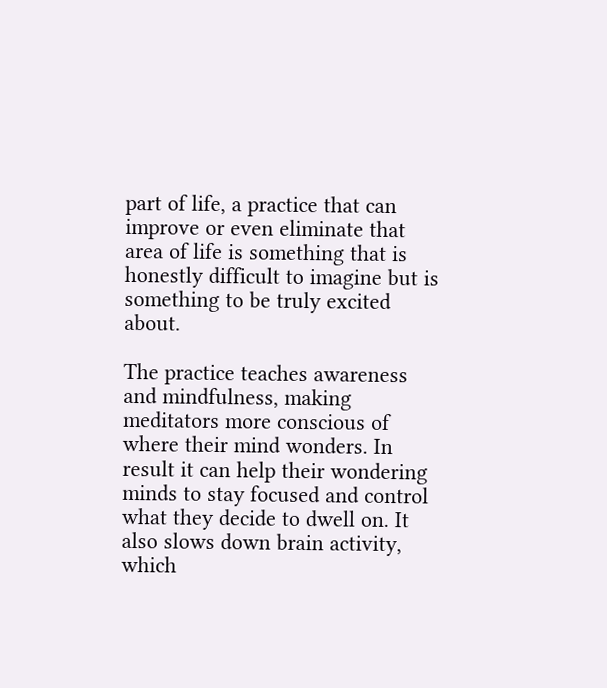part of life, a practice that can improve or even eliminate that area of life is something that is honestly difficult to imagine but is something to be truly excited about.

The practice teaches awareness and mindfulness, making meditators more conscious of where their mind wonders. In result it can help their wondering minds to stay focused and control what they decide to dwell on. It also slows down brain activity, which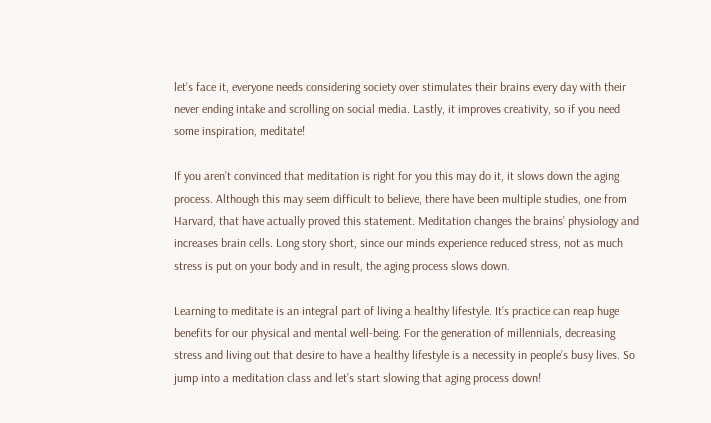let’s face it, everyone needs considering society over stimulates their brains every day with their never ending intake and scrolling on social media. Lastly, it improves creativity, so if you need some inspiration, meditate!

If you aren’t convinced that meditation is right for you this may do it, it slows down the aging process. Although this may seem difficult to believe, there have been multiple studies, one from Harvard, that have actually proved this statement. Meditation changes the brains’ physiology and increases brain cells. Long story short, since our minds experience reduced stress, not as much stress is put on your body and in result, the aging process slows down.

Learning to meditate is an integral part of living a healthy lifestyle. It’s practice can reap huge benefits for our physical and mental well-being. For the generation of millennials, decreasing stress and living out that desire to have a healthy lifestyle is a necessity in people’s busy lives. So jump into a meditation class and let’s start slowing that aging process down!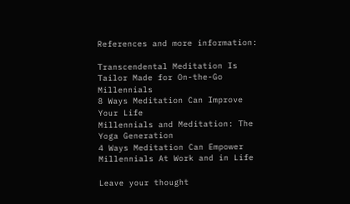References and more information:

Transcendental Meditation Is Tailor Made for On-the-Go Millennials
8 Ways Meditation Can Improve Your Life
Millennials and Meditation: The Yoga Generation
4 Ways Meditation Can Empower Millennials At Work and in Life

Leave your thought